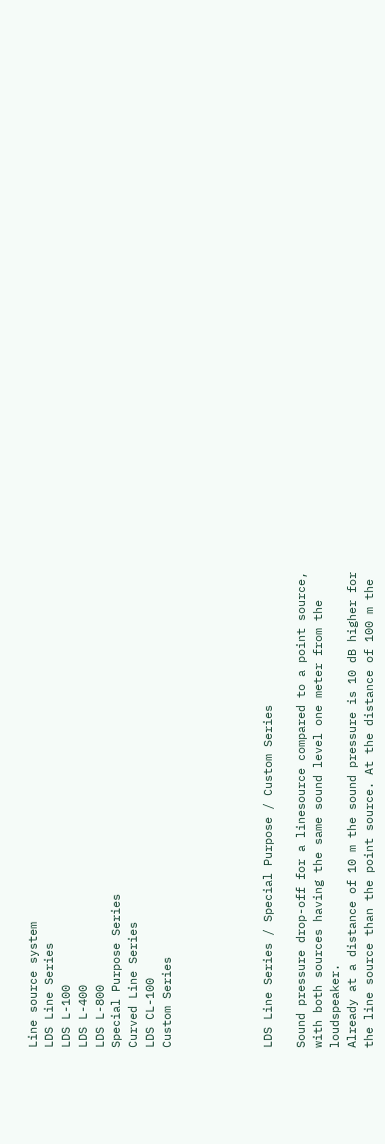Line source system
LDS Line Series
LDS L-100
LDS L-400
LDS L-800
Special Purpose Series
Curved Line Series
LDS CL-100
Custom Series





LDS Line Series / Special Purpose / Custom Series

Sound pressure drop-off for a linesource compared to a point source, with both sources having the same sound level one meter from the loudspeaker.
Already at a distance of 10 m the sound pressure is 10 dB higher for the line source than the point source. At the distance of 100 m the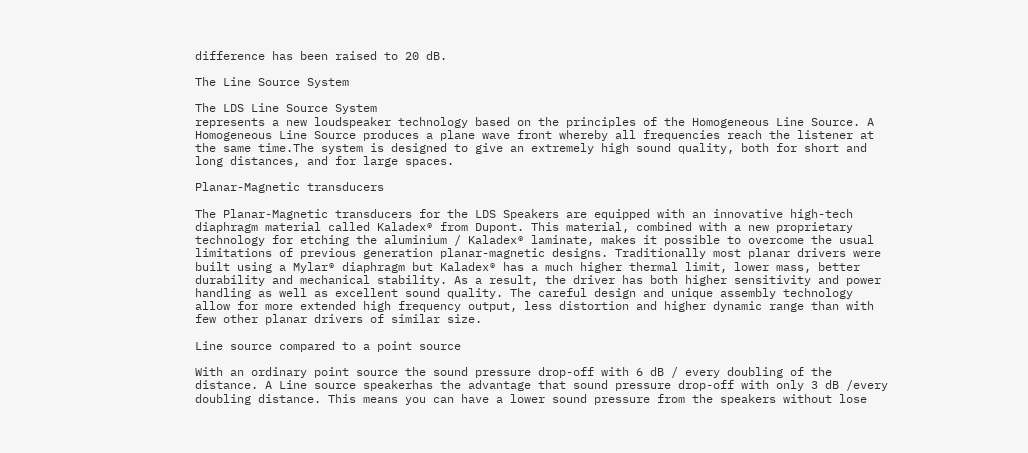difference has been raised to 20 dB.

The Line Source System

The LDS Line Source System
represents a new loudspeaker technology based on the principles of the Homogeneous Line Source. A Homogeneous Line Source produces a plane wave front whereby all frequencies reach the listener at the same time.The system is designed to give an extremely high sound quality, both for short and long distances, and for large spaces.

Planar-Magnetic transducers

The Planar-Magnetic transducers for the LDS Speakers are equipped with an innovative high-tech diaphragm material called Kaladex® from Dupont. This material, combined with a new proprietary technology for etching the aluminium / Kaladex® laminate, makes it possible to overcome the usual limitations of previous generation planar-magnetic designs. Traditionally most planar drivers were built using a Mylar® diaphragm but Kaladex® has a much higher thermal limit, lower mass, better durability and mechanical stability. As a result, the driver has both higher sensitivity and power handling as well as excellent sound quality. The careful design and unique assembly technology allow for more extended high frequency output, less distortion and higher dynamic range than with few other planar drivers of similar size.

Line source compared to a point source

With an ordinary point source the sound pressure drop-off with 6 dB / every doubling of the distance. A Line source speakerhas the advantage that sound pressure drop-off with only 3 dB /every doubling distance. This means you can have a lower sound pressure from the speakers without lose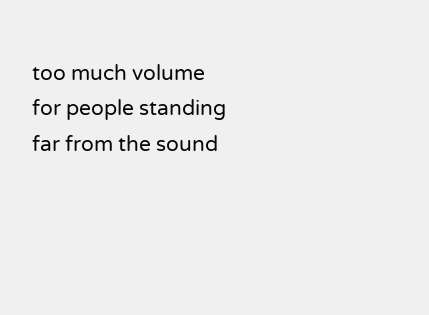too much volume for people standing far from the sound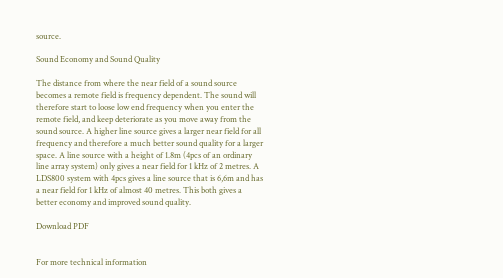source.

Sound Economy and Sound Quality

The distance from where the near field of a sound source becomes a remote field is frequency dependent. The sound will therefore start to loose low end frequency when you enter the remote field, and keep deteriorate as you move away from the sound source. A higher line source gives a larger near field for all frequency and therefore a much better sound quality for a larger space. A line source with a height of 1.8m (4pcs of an ordinary line array system) only gives a near field for 1 kHz of 2 metres. A LDS800 system with 4pcs gives a line source that is 6,6m and has a near field for 1 kHz of almost 40 metres. This both gives a better economy and improved sound quality.

Download PDF


For more technical information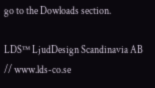go to the Dowloads section.

LDS™ LjudDesign Scandinavia AB // www.lds-co.se